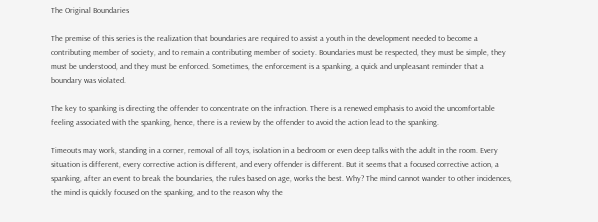The Original Boundaries

The premise of this series is the realization that boundaries are required to assist a youth in the development needed to become a contributing member of society, and to remain a contributing member of society. Boundaries must be respected, they must be simple, they must be understood, and they must be enforced. Sometimes, the enforcement is a spanking, a quick and unpleasant reminder that a boundary was violated.

The key to spanking is directing the offender to concentrate on the infraction. There is a renewed emphasis to avoid the uncomfortable feeling associated with the spanking, hence, there is a review by the offender to avoid the action lead to the spanking.

Timeouts may work, standing in a corner, removal of all toys, isolation in a bedroom or even deep talks with the adult in the room. Every situation is different, every corrective action is different, and every offender is different. But it seems that a focused corrective action, a spanking, after an event to break the boundaries, the rules based on age, works the best. Why? The mind cannot wander to other incidences, the mind is quickly focused on the spanking, and to the reason why the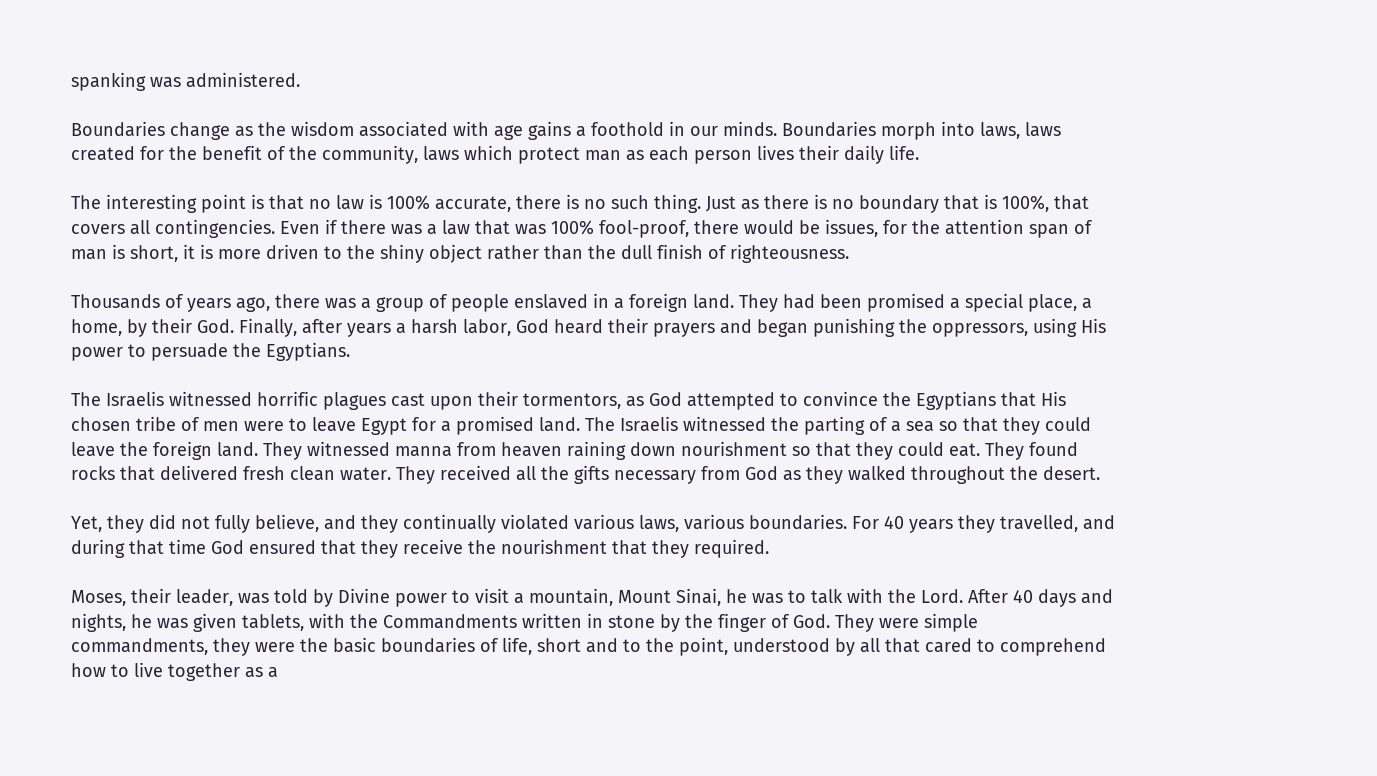spanking was administered.

Boundaries change as the wisdom associated with age gains a foothold in our minds. Boundaries morph into laws, laws created for the benefit of the community, laws which protect man as each person lives their daily life.

The interesting point is that no law is 100% accurate, there is no such thing. Just as there is no boundary that is 100%, that covers all contingencies. Even if there was a law that was 100% fool-proof, there would be issues, for the attention span of man is short, it is more driven to the shiny object rather than the dull finish of righteousness.

Thousands of years ago, there was a group of people enslaved in a foreign land. They had been promised a special place, a home, by their God. Finally, after years a harsh labor, God heard their prayers and began punishing the oppressors, using His power to persuade the Egyptians.

The Israelis witnessed horrific plagues cast upon their tormentors, as God attempted to convince the Egyptians that His chosen tribe of men were to leave Egypt for a promised land. The Israelis witnessed the parting of a sea so that they could leave the foreign land. They witnessed manna from heaven raining down nourishment so that they could eat. They found rocks that delivered fresh clean water. They received all the gifts necessary from God as they walked throughout the desert.

Yet, they did not fully believe, and they continually violated various laws, various boundaries. For 40 years they travelled, and during that time God ensured that they receive the nourishment that they required.

Moses, their leader, was told by Divine power to visit a mountain, Mount Sinai, he was to talk with the Lord. After 40 days and nights, he was given tablets, with the Commandments written in stone by the finger of God. They were simple commandments, they were the basic boundaries of life, short and to the point, understood by all that cared to comprehend how to live together as a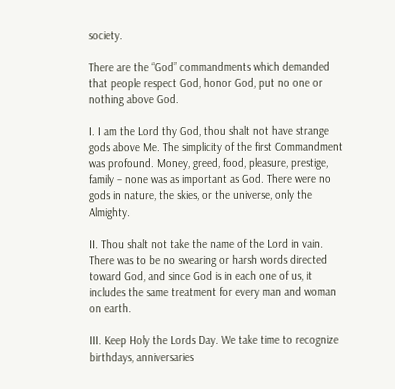society.

There are the “God” commandments which demanded that people respect God, honor God, put no one or nothing above God.

I. I am the Lord thy God, thou shalt not have strange gods above Me. The simplicity of the first Commandment was profound. Money, greed, food, pleasure, prestige, family – none was as important as God. There were no gods in nature, the skies, or the universe, only the Almighty.

II. Thou shalt not take the name of the Lord in vain. There was to be no swearing or harsh words directed toward God, and since God is in each one of us, it includes the same treatment for every man and woman on earth.

III. Keep Holy the Lords Day. We take time to recognize birthdays, anniversaries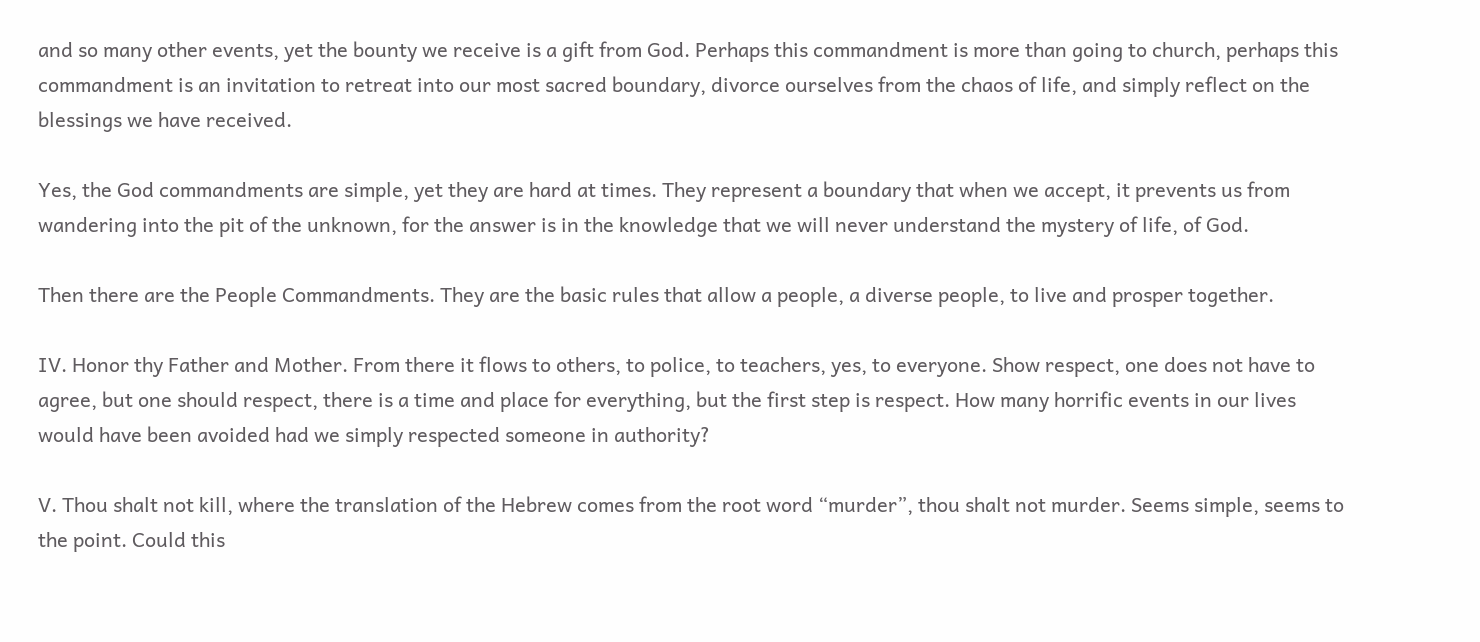and so many other events, yet the bounty we receive is a gift from God. Perhaps this commandment is more than going to church, perhaps this commandment is an invitation to retreat into our most sacred boundary, divorce ourselves from the chaos of life, and simply reflect on the blessings we have received.

Yes, the God commandments are simple, yet they are hard at times. They represent a boundary that when we accept, it prevents us from wandering into the pit of the unknown, for the answer is in the knowledge that we will never understand the mystery of life, of God.

Then there are the People Commandments. They are the basic rules that allow a people, a diverse people, to live and prosper together.

IV. Honor thy Father and Mother. From there it flows to others, to police, to teachers, yes, to everyone. Show respect, one does not have to agree, but one should respect, there is a time and place for everything, but the first step is respect. How many horrific events in our lives would have been avoided had we simply respected someone in authority?

V. Thou shalt not kill, where the translation of the Hebrew comes from the root word “murder”, thou shalt not murder. Seems simple, seems to the point. Could this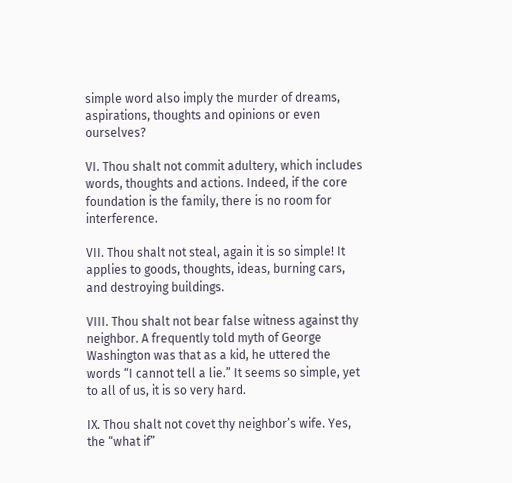simple word also imply the murder of dreams, aspirations, thoughts and opinions or even ourselves?

VI. Thou shalt not commit adultery, which includes words, thoughts and actions. Indeed, if the core foundation is the family, there is no room for interference.

VII. Thou shalt not steal, again it is so simple! It applies to goods, thoughts, ideas, burning cars, and destroying buildings.

VIII. Thou shalt not bear false witness against thy neighbor. A frequently told myth of George Washington was that as a kid, he uttered the words “I cannot tell a lie.” It seems so simple, yet to all of us, it is so very hard.

IX. Thou shalt not covet thy neighbor’s wife. Yes, the “what if”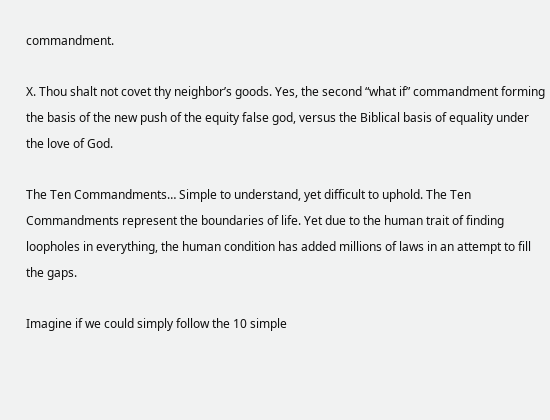commandment.

X. Thou shalt not covet thy neighbor’s goods. Yes, the second “what if” commandment forming the basis of the new push of the equity false god, versus the Biblical basis of equality under the love of God.

The Ten Commandments… Simple to understand, yet difficult to uphold. The Ten Commandments represent the boundaries of life. Yet due to the human trait of finding loopholes in everything, the human condition has added millions of laws in an attempt to fill the gaps.

Imagine if we could simply follow the 10 simple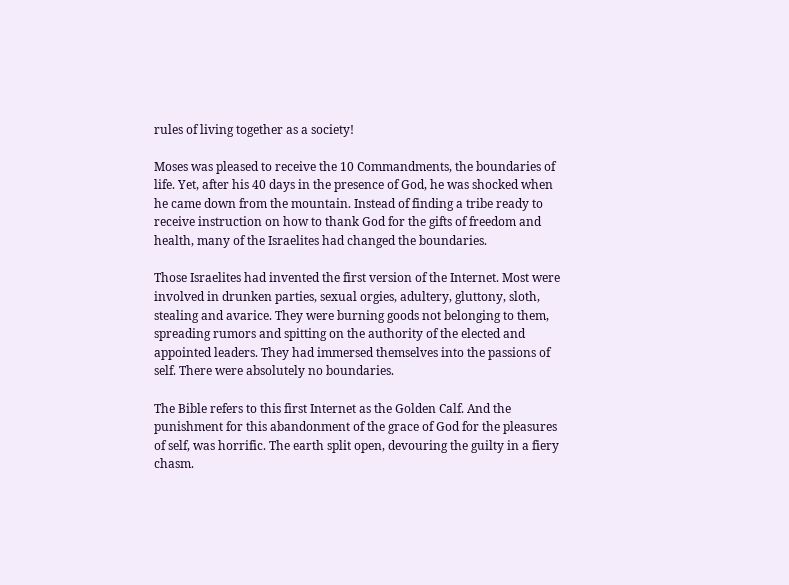rules of living together as a society!

Moses was pleased to receive the 10 Commandments, the boundaries of life. Yet, after his 40 days in the presence of God, he was shocked when he came down from the mountain. Instead of finding a tribe ready to receive instruction on how to thank God for the gifts of freedom and health, many of the Israelites had changed the boundaries.

Those Israelites had invented the first version of the Internet. Most were involved in drunken parties, sexual orgies, adultery, gluttony, sloth, stealing and avarice. They were burning goods not belonging to them, spreading rumors and spitting on the authority of the elected and appointed leaders. They had immersed themselves into the passions of self. There were absolutely no boundaries.

The Bible refers to this first Internet as the Golden Calf. And the punishment for this abandonment of the grace of God for the pleasures of self, was horrific. The earth split open, devouring the guilty in a fiery chasm.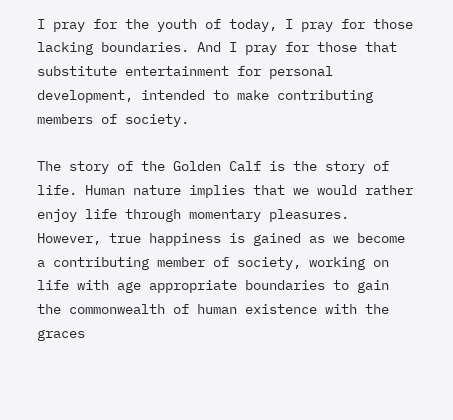I pray for the youth of today, I pray for those lacking boundaries. And I pray for those that substitute entertainment for personal development, intended to make contributing members of society.

The story of the Golden Calf is the story of life. Human nature implies that we would rather enjoy life through momentary pleasures. However, true happiness is gained as we become a contributing member of society, working on life with age appropriate boundaries to gain the commonwealth of human existence with the graces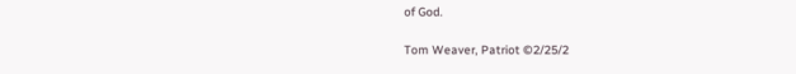of God.

Tom Weaver, Patriot ©2/25/2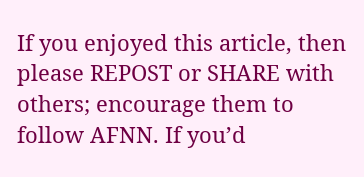If you enjoyed this article, then please REPOST or SHARE with others; encourage them to follow AFNN. If you’d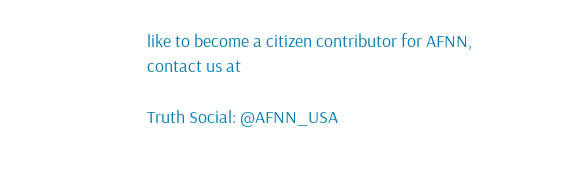like to become a citizen contributor for AFNN, contact us at

Truth Social: @AFNN_USA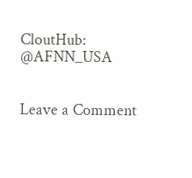CloutHub: @AFNN_USA


Leave a Comment